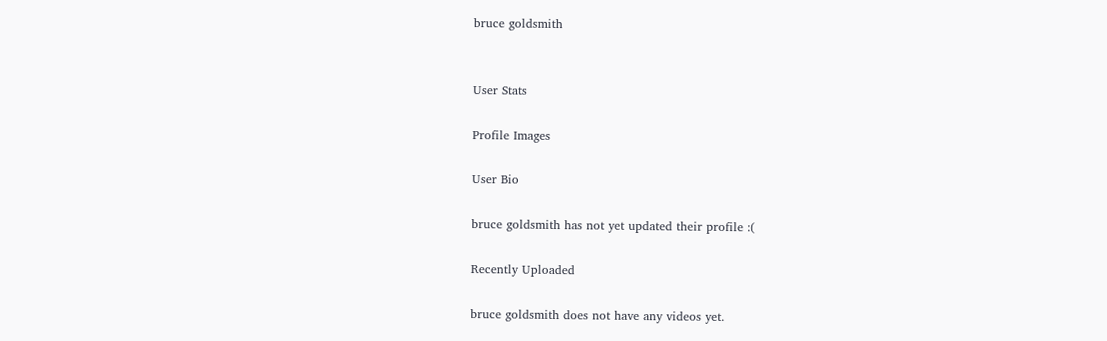bruce goldsmith


User Stats

Profile Images

User Bio

bruce goldsmith has not yet updated their profile :(

Recently Uploaded

bruce goldsmith does not have any videos yet.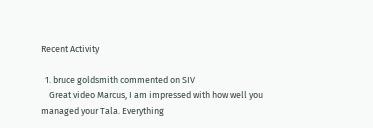Recent Activity

  1. bruce goldsmith commented on SIV
    Great video Marcus, I am impressed with how well you managed your Tala. Everything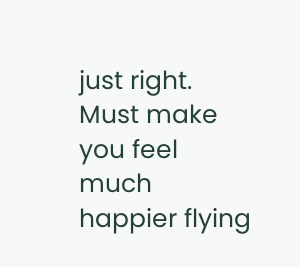just right. Must make you feel much happier flying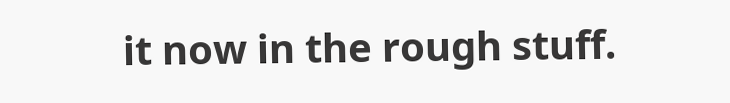it now in the rough stuff.